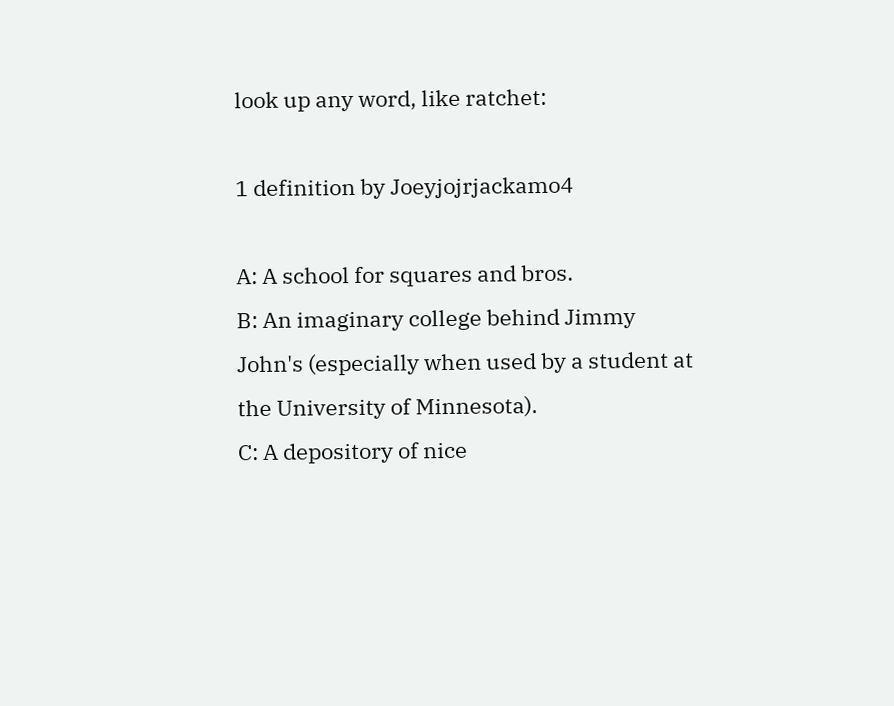look up any word, like ratchet:

1 definition by Joeyjojrjackamo4

A: A school for squares and bros.
B: An imaginary college behind Jimmy John's (especially when used by a student at the University of Minnesota).
C: A depository of nice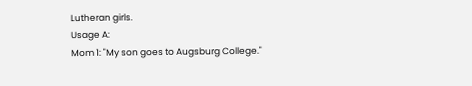Lutheran girls.
Usage A:
Mom 1: "My son goes to Augsburg College."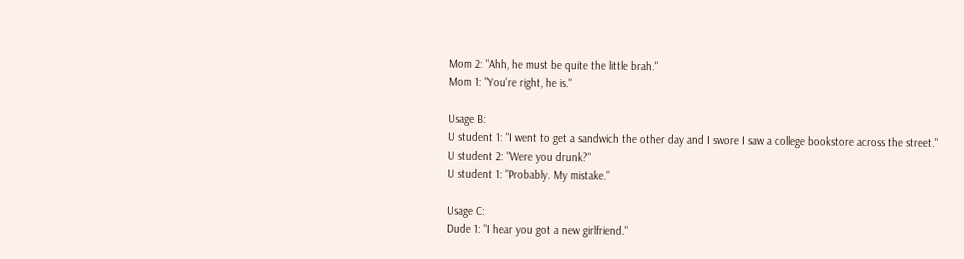Mom 2: "Ahh, he must be quite the little brah."
Mom 1: "You're right, he is."

Usage B:
U student 1: "I went to get a sandwich the other day and I swore I saw a college bookstore across the street."
U student 2: "Were you drunk?"
U student 1: "Probably. My mistake."

Usage C:
Dude 1: "I hear you got a new girlfriend."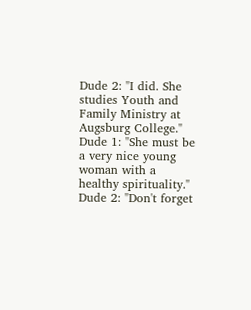Dude 2: "I did. She studies Youth and Family Ministry at Augsburg College."
Dude 1: "She must be a very nice young woman with a healthy spirituality."
Dude 2: "Don't forget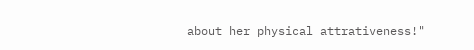about her physical attrativeness!"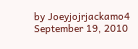by Joeyjojrjackamo4 September 19, 2010